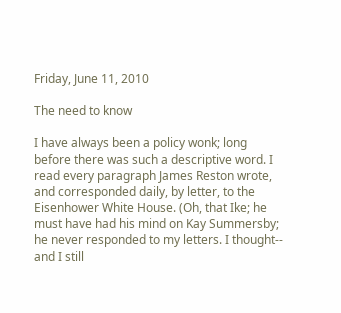Friday, June 11, 2010

The need to know

I have always been a policy wonk; long before there was such a descriptive word. I read every paragraph James Reston wrote, and corresponded daily, by letter, to the Eisenhower White House. (Oh, that Ike; he must have had his mind on Kay Summersby; he never responded to my letters. I thought-- and I still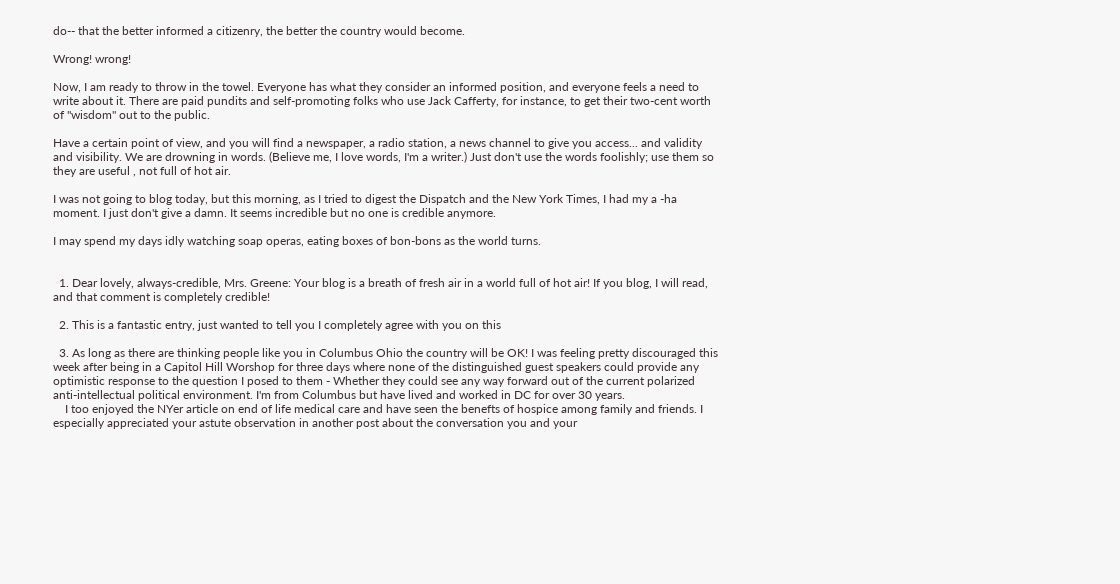do-- that the better informed a citizenry, the better the country would become.

Wrong! wrong!

Now, I am ready to throw in the towel. Everyone has what they consider an informed position, and everyone feels a need to write about it. There are paid pundits and self-promoting folks who use Jack Cafferty, for instance, to get their two-cent worth of "wisdom" out to the public.

Have a certain point of view, and you will find a newspaper, a radio station, a news channel to give you access... and validity and visibility. We are drowning in words. (Believe me, I love words, I'm a writer.) Just don't use the words foolishly; use them so they are useful , not full of hot air.

I was not going to blog today, but this morning, as I tried to digest the Dispatch and the New York Times, I had my a -ha moment. I just don't give a damn. It seems incredible but no one is credible anymore.

I may spend my days idly watching soap operas, eating boxes of bon-bons as the world turns.


  1. Dear lovely, always-credible, Mrs. Greene: Your blog is a breath of fresh air in a world full of hot air! If you blog, I will read, and that comment is completely credible!

  2. This is a fantastic entry, just wanted to tell you I completely agree with you on this

  3. As long as there are thinking people like you in Columbus Ohio the country will be OK! I was feeling pretty discouraged this week after being in a Capitol Hill Worshop for three days where none of the distinguished guest speakers could provide any optimistic response to the question I posed to them - Whether they could see any way forward out of the current polarized anti-intellectual political environment. I'm from Columbus but have lived and worked in DC for over 30 years.
    I too enjoyed the NYer article on end of life medical care and have seen the benefts of hospice among family and friends. I especially appreciated your astute observation in another post about the conversation you and your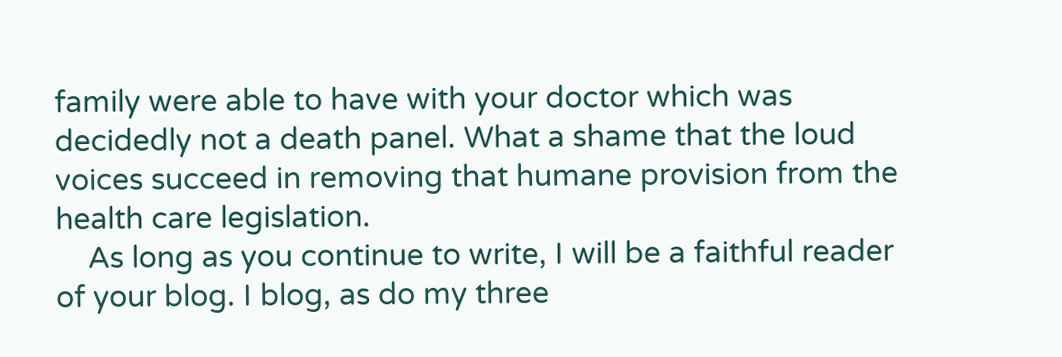family were able to have with your doctor which was decidedly not a death panel. What a shame that the loud voices succeed in removing that humane provision from the health care legislation.
    As long as you continue to write, I will be a faithful reader of your blog. I blog, as do my three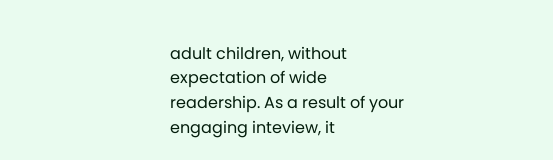adult children, without expectation of wide readership. As a result of your engaging inteview, it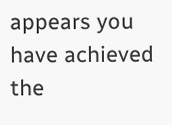appears you have achieved the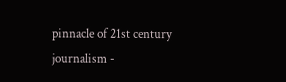pinnacle of 21st century journalism -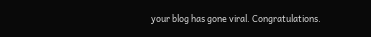your blog has gone viral. Congratulations.